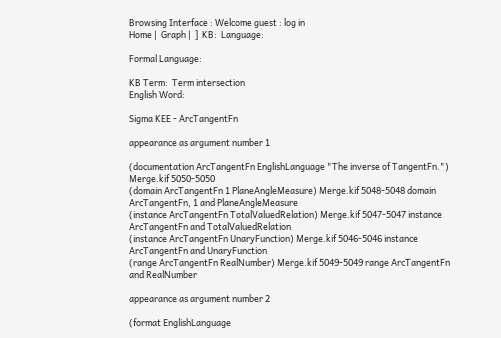Browsing Interface : Welcome guest : log in
Home |  Graph |  ]  KB:  Language:

Formal Language:

KB Term:  Term intersection
English Word:

Sigma KEE - ArcTangentFn

appearance as argument number 1

(documentation ArcTangentFn EnglishLanguage "The inverse of TangentFn.") Merge.kif 5050-5050
(domain ArcTangentFn 1 PlaneAngleMeasure) Merge.kif 5048-5048 domain ArcTangentFn, 1 and PlaneAngleMeasure
(instance ArcTangentFn TotalValuedRelation) Merge.kif 5047-5047 instance ArcTangentFn and TotalValuedRelation
(instance ArcTangentFn UnaryFunction) Merge.kif 5046-5046 instance ArcTangentFn and UnaryFunction
(range ArcTangentFn RealNumber) Merge.kif 5049-5049 range ArcTangentFn and RealNumber

appearance as argument number 2

(format EnglishLanguage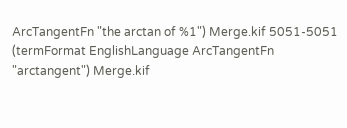ArcTangentFn "the arctan of %1") Merge.kif 5051-5051
(termFormat EnglishLanguage ArcTangentFn "arctangent") Merge.kif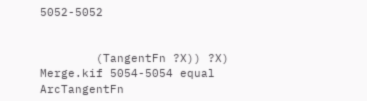5052-5052


        (TangentFn ?X)) ?X)
Merge.kif 5054-5054 equal ArcTangentFn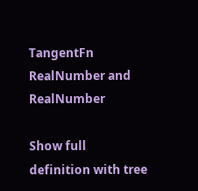TangentFn RealNumber and RealNumber

Show full definition with tree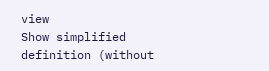view
Show simplified definition (without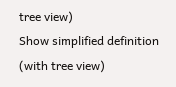tree view)
Show simplified definition (with tree view)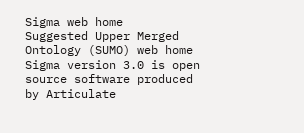Sigma web home      Suggested Upper Merged Ontology (SUMO) web home
Sigma version 3.0 is open source software produced by Articulate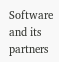Software and its partners